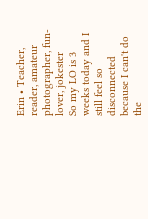Erin • Teacher, reader, amateur photographer, fun-lover, jokester
So my LO is 3 weeks today and I still feel so disconnected because I can't do the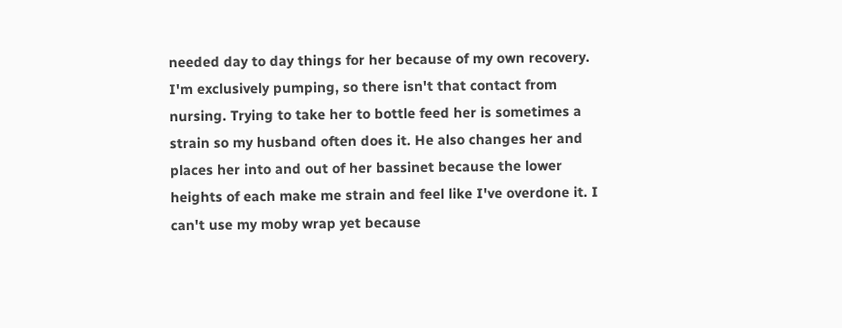needed day to day things for her because of my own recovery. I'm exclusively pumping, so there isn't that contact from nursing. Trying to take her to bottle feed her is sometimes a strain so my husband often does it. He also changes her and places her into and out of her bassinet because the lower heights of each make me strain and feel like I've overdone it. I can't use my moby wrap yet because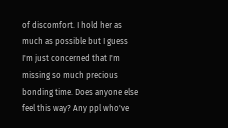of discomfort. I hold her as much as possible but I guess I'm just concerned that I'm missing so much precious bonding time. Does anyone else feel this way? Any ppl who've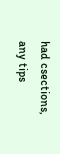had csections, any tips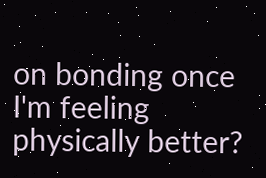on bonding once I'm feeling physically better?